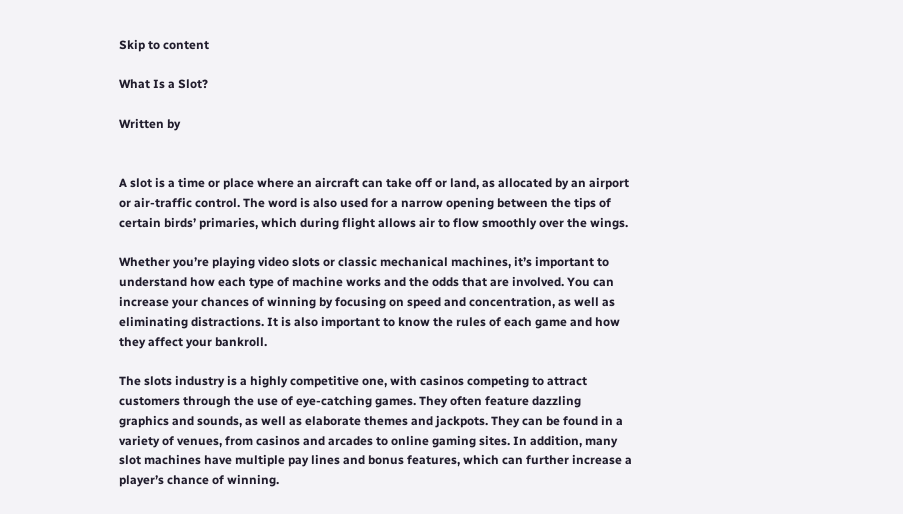Skip to content

What Is a Slot?

Written by


A slot is a time or place where an aircraft can take off or land, as allocated by an airport or air-traffic control. The word is also used for a narrow opening between the tips of certain birds’ primaries, which during flight allows air to flow smoothly over the wings.

Whether you’re playing video slots or classic mechanical machines, it’s important to understand how each type of machine works and the odds that are involved. You can increase your chances of winning by focusing on speed and concentration, as well as eliminating distractions. It is also important to know the rules of each game and how they affect your bankroll.

The slots industry is a highly competitive one, with casinos competing to attract customers through the use of eye-catching games. They often feature dazzling graphics and sounds, as well as elaborate themes and jackpots. They can be found in a variety of venues, from casinos and arcades to online gaming sites. In addition, many slot machines have multiple pay lines and bonus features, which can further increase a player’s chance of winning.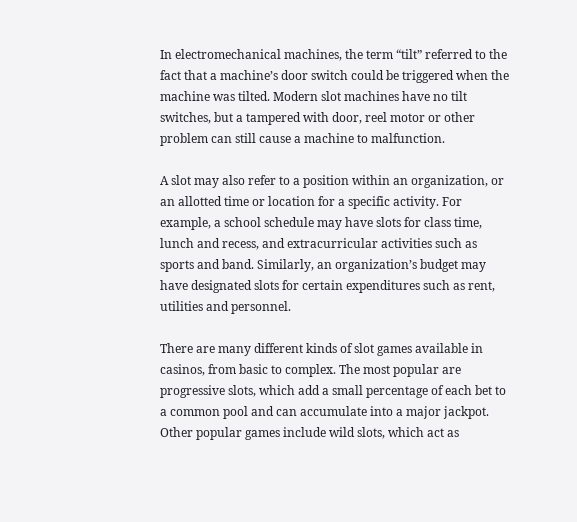In electromechanical machines, the term “tilt” referred to the fact that a machine’s door switch could be triggered when the machine was tilted. Modern slot machines have no tilt switches, but a tampered with door, reel motor or other problem can still cause a machine to malfunction.

A slot may also refer to a position within an organization, or an allotted time or location for a specific activity. For example, a school schedule may have slots for class time, lunch and recess, and extracurricular activities such as sports and band. Similarly, an organization’s budget may have designated slots for certain expenditures such as rent, utilities and personnel.

There are many different kinds of slot games available in casinos, from basic to complex. The most popular are progressive slots, which add a small percentage of each bet to a common pool and can accumulate into a major jackpot. Other popular games include wild slots, which act as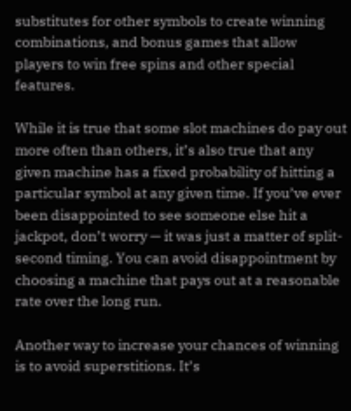substitutes for other symbols to create winning combinations, and bonus games that allow players to win free spins and other special features.

While it is true that some slot machines do pay out more often than others, it’s also true that any given machine has a fixed probability of hitting a particular symbol at any given time. If you’ve ever been disappointed to see someone else hit a jackpot, don’t worry — it was just a matter of split-second timing. You can avoid disappointment by choosing a machine that pays out at a reasonable rate over the long run.

Another way to increase your chances of winning is to avoid superstitions. It’s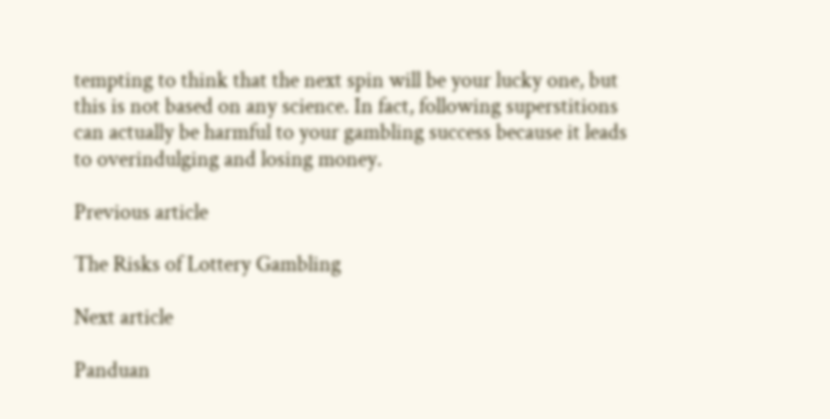tempting to think that the next spin will be your lucky one, but this is not based on any science. In fact, following superstitions can actually be harmful to your gambling success because it leads to overindulging and losing money.

Previous article

The Risks of Lottery Gambling

Next article

Panduan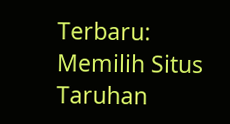Terbaru: Memilih Situs Taruhan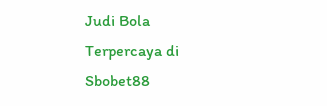Judi Bola Terpercaya di Sbobet88